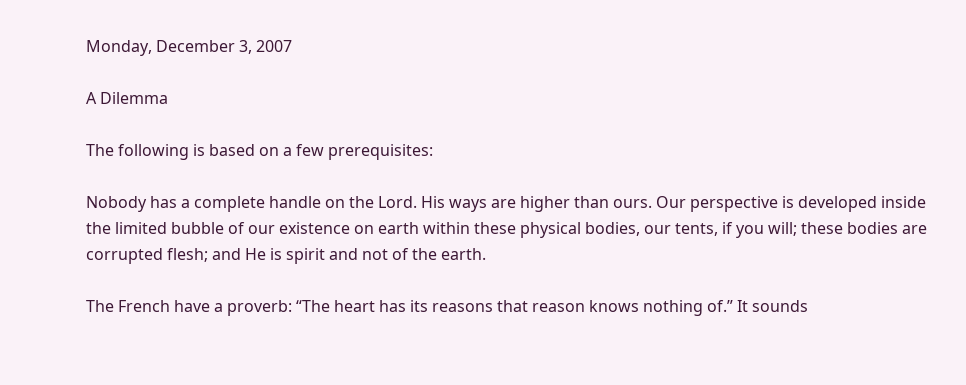Monday, December 3, 2007

A Dilemma

The following is based on a few prerequisites:

Nobody has a complete handle on the Lord. His ways are higher than ours. Our perspective is developed inside the limited bubble of our existence on earth within these physical bodies, our tents, if you will; these bodies are corrupted flesh; and He is spirit and not of the earth.

The French have a proverb: “The heart has its reasons that reason knows nothing of.” It sounds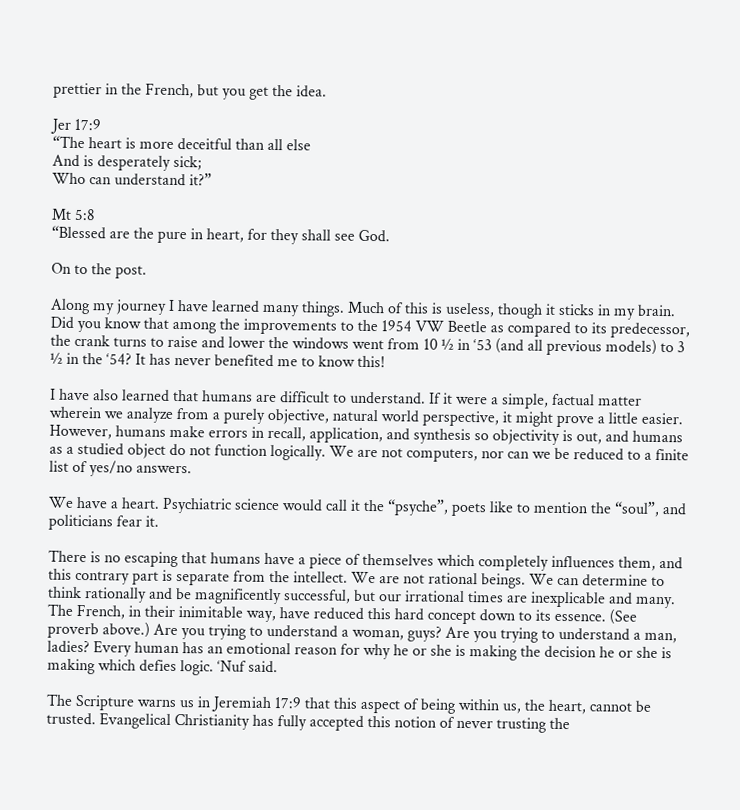prettier in the French, but you get the idea.

Jer 17:9
“The heart is more deceitful than all else
And is desperately sick;
Who can understand it?”

Mt 5:8
“Blessed are the pure in heart, for they shall see God.

On to the post.

Along my journey I have learned many things. Much of this is useless, though it sticks in my brain. Did you know that among the improvements to the 1954 VW Beetle as compared to its predecessor, the crank turns to raise and lower the windows went from 10 ½ in ‘53 (and all previous models) to 3 ½ in the ‘54? It has never benefited me to know this!

I have also learned that humans are difficult to understand. If it were a simple, factual matter wherein we analyze from a purely objective, natural world perspective, it might prove a little easier. However, humans make errors in recall, application, and synthesis so objectivity is out, and humans as a studied object do not function logically. We are not computers, nor can we be reduced to a finite list of yes/no answers.

We have a heart. Psychiatric science would call it the “psyche”, poets like to mention the “soul”, and politicians fear it.

There is no escaping that humans have a piece of themselves which completely influences them, and this contrary part is separate from the intellect. We are not rational beings. We can determine to think rationally and be magnificently successful, but our irrational times are inexplicable and many. The French, in their inimitable way, have reduced this hard concept down to its essence. (See proverb above.) Are you trying to understand a woman, guys? Are you trying to understand a man, ladies? Every human has an emotional reason for why he or she is making the decision he or she is making which defies logic. ‘Nuf said.

The Scripture warns us in Jeremiah 17:9 that this aspect of being within us, the heart, cannot be trusted. Evangelical Christianity has fully accepted this notion of never trusting the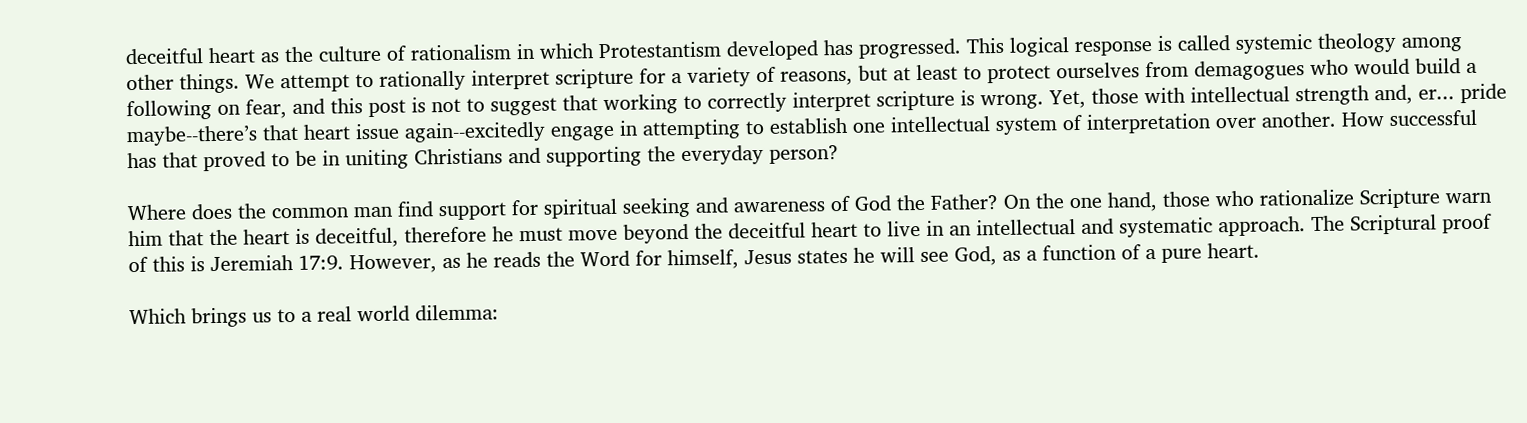deceitful heart as the culture of rationalism in which Protestantism developed has progressed. This logical response is called systemic theology among other things. We attempt to rationally interpret scripture for a variety of reasons, but at least to protect ourselves from demagogues who would build a following on fear, and this post is not to suggest that working to correctly interpret scripture is wrong. Yet, those with intellectual strength and, er... pride maybe--there’s that heart issue again--excitedly engage in attempting to establish one intellectual system of interpretation over another. How successful has that proved to be in uniting Christians and supporting the everyday person?

Where does the common man find support for spiritual seeking and awareness of God the Father? On the one hand, those who rationalize Scripture warn him that the heart is deceitful, therefore he must move beyond the deceitful heart to live in an intellectual and systematic approach. The Scriptural proof of this is Jeremiah 17:9. However, as he reads the Word for himself, Jesus states he will see God, as a function of a pure heart.

Which brings us to a real world dilemma: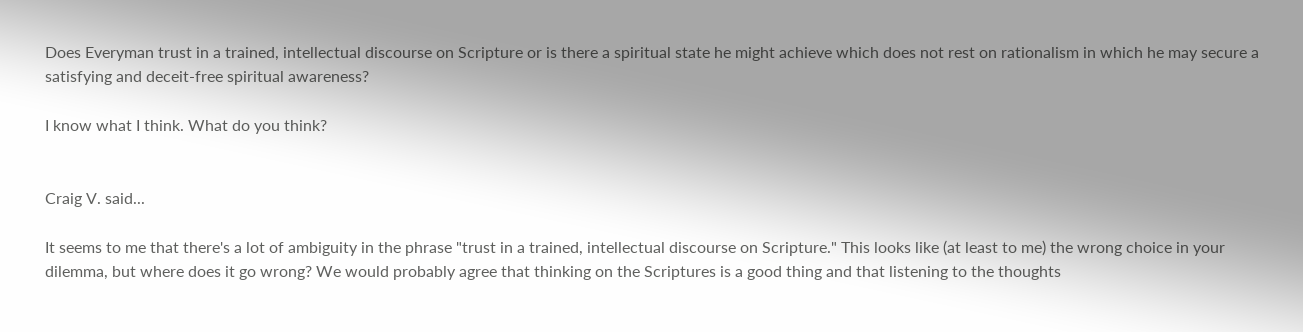Does Everyman trust in a trained, intellectual discourse on Scripture or is there a spiritual state he might achieve which does not rest on rationalism in which he may secure a satisfying and deceit-free spiritual awareness?

I know what I think. What do you think?


Craig V. said...

It seems to me that there's a lot of ambiguity in the phrase "trust in a trained, intellectual discourse on Scripture." This looks like (at least to me) the wrong choice in your dilemma, but where does it go wrong? We would probably agree that thinking on the Scriptures is a good thing and that listening to the thoughts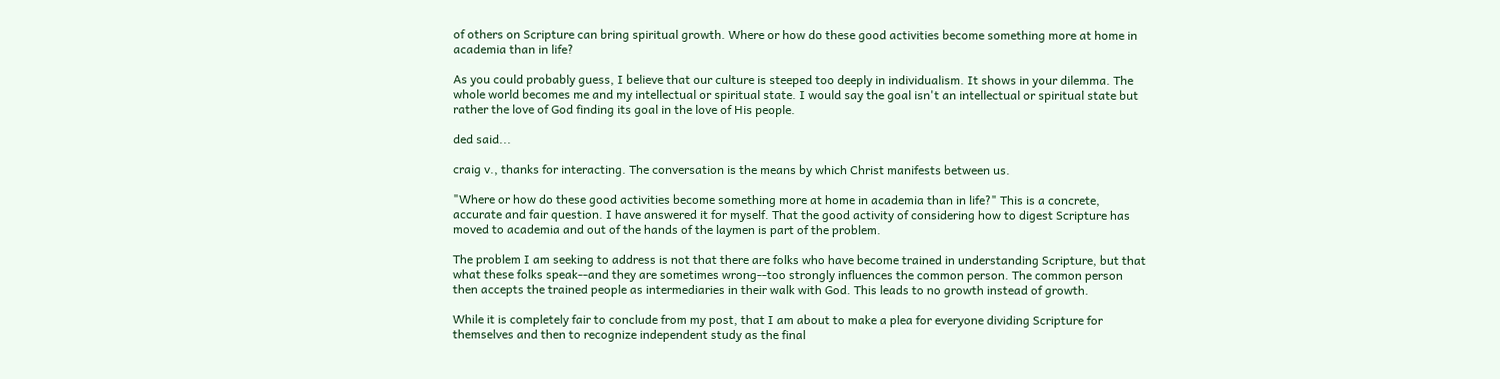of others on Scripture can bring spiritual growth. Where or how do these good activities become something more at home in academia than in life?

As you could probably guess, I believe that our culture is steeped too deeply in individualism. It shows in your dilemma. The whole world becomes me and my intellectual or spiritual state. I would say the goal isn't an intellectual or spiritual state but rather the love of God finding its goal in the love of His people.

ded said...

craig v., thanks for interacting. The conversation is the means by which Christ manifests between us.

"Where or how do these good activities become something more at home in academia than in life?" This is a concrete, accurate and fair question. I have answered it for myself. That the good activity of considering how to digest Scripture has moved to academia and out of the hands of the laymen is part of the problem.

The problem I am seeking to address is not that there are folks who have become trained in understanding Scripture, but that what these folks speak--and they are sometimes wrong--too strongly influences the common person. The common person then accepts the trained people as intermediaries in their walk with God. This leads to no growth instead of growth.

While it is completely fair to conclude from my post, that I am about to make a plea for everyone dividing Scripture for themselves and then to recognize independent study as the final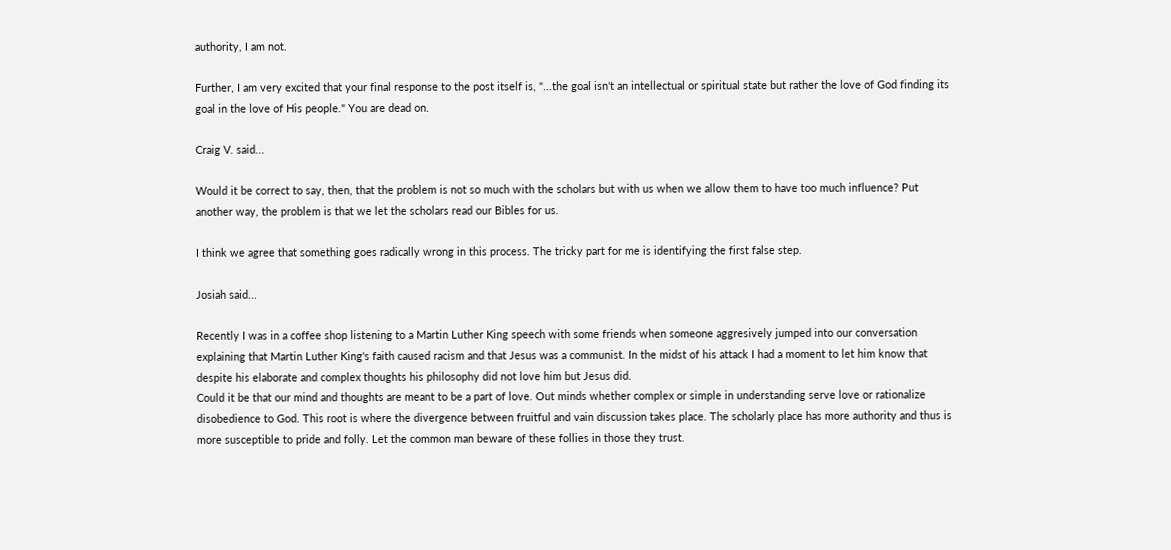authority, I am not.

Further, I am very excited that your final response to the post itself is, "...the goal isn't an intellectual or spiritual state but rather the love of God finding its goal in the love of His people." You are dead on.

Craig V. said...

Would it be correct to say, then, that the problem is not so much with the scholars but with us when we allow them to have too much influence? Put another way, the problem is that we let the scholars read our Bibles for us.

I think we agree that something goes radically wrong in this process. The tricky part for me is identifying the first false step.

Josiah said...

Recently I was in a coffee shop listening to a Martin Luther King speech with some friends when someone aggresively jumped into our conversation explaining that Martin Luther King's faith caused racism and that Jesus was a communist. In the midst of his attack I had a moment to let him know that despite his elaborate and complex thoughts his philosophy did not love him but Jesus did.
Could it be that our mind and thoughts are meant to be a part of love. Out minds whether complex or simple in understanding serve love or rationalize disobedience to God. This root is where the divergence between fruitful and vain discussion takes place. The scholarly place has more authority and thus is more susceptible to pride and folly. Let the common man beware of these follies in those they trust.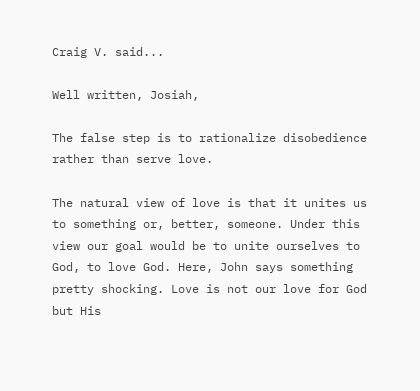Craig V. said...

Well written, Josiah,

The false step is to rationalize disobedience rather than serve love.

The natural view of love is that it unites us to something or, better, someone. Under this view our goal would be to unite ourselves to God, to love God. Here, John says something pretty shocking. Love is not our love for God but His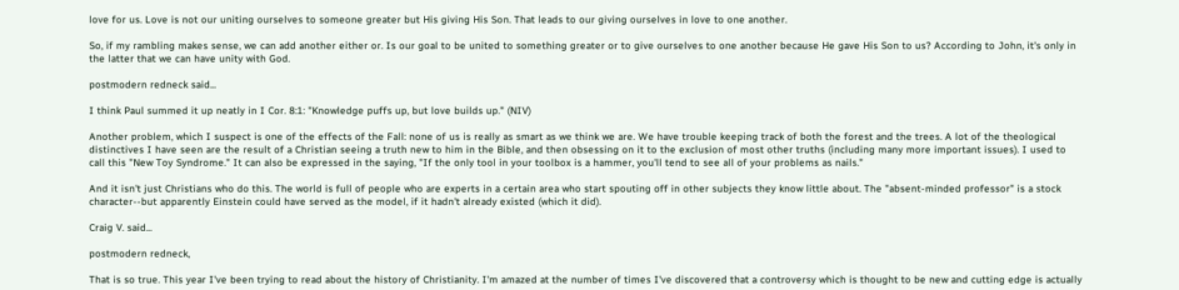love for us. Love is not our uniting ourselves to someone greater but His giving His Son. That leads to our giving ourselves in love to one another.

So, if my rambling makes sense, we can add another either or. Is our goal to be united to something greater or to give ourselves to one another because He gave His Son to us? According to John, it's only in the latter that we can have unity with God.

postmodern redneck said...

I think Paul summed it up neatly in I Cor. 8:1: "Knowledge puffs up, but love builds up." (NIV)

Another problem, which I suspect is one of the effects of the Fall: none of us is really as smart as we think we are. We have trouble keeping track of both the forest and the trees. A lot of the theological distinctives I have seen are the result of a Christian seeing a truth new to him in the Bible, and then obsessing on it to the exclusion of most other truths (including many more important issues). I used to call this "New Toy Syndrome." It can also be expressed in the saying, "If the only tool in your toolbox is a hammer, you'll tend to see all of your problems as nails."

And it isn't just Christians who do this. The world is full of people who are experts in a certain area who start spouting off in other subjects they know little about. The "absent-minded professor" is a stock character--but apparently Einstein could have served as the model, if it hadn't already existed (which it did).

Craig V. said...

postmodern redneck,

That is so true. This year I've been trying to read about the history of Christianity. I'm amazed at the number of times I've discovered that a controversy which is thought to be new and cutting edge is actually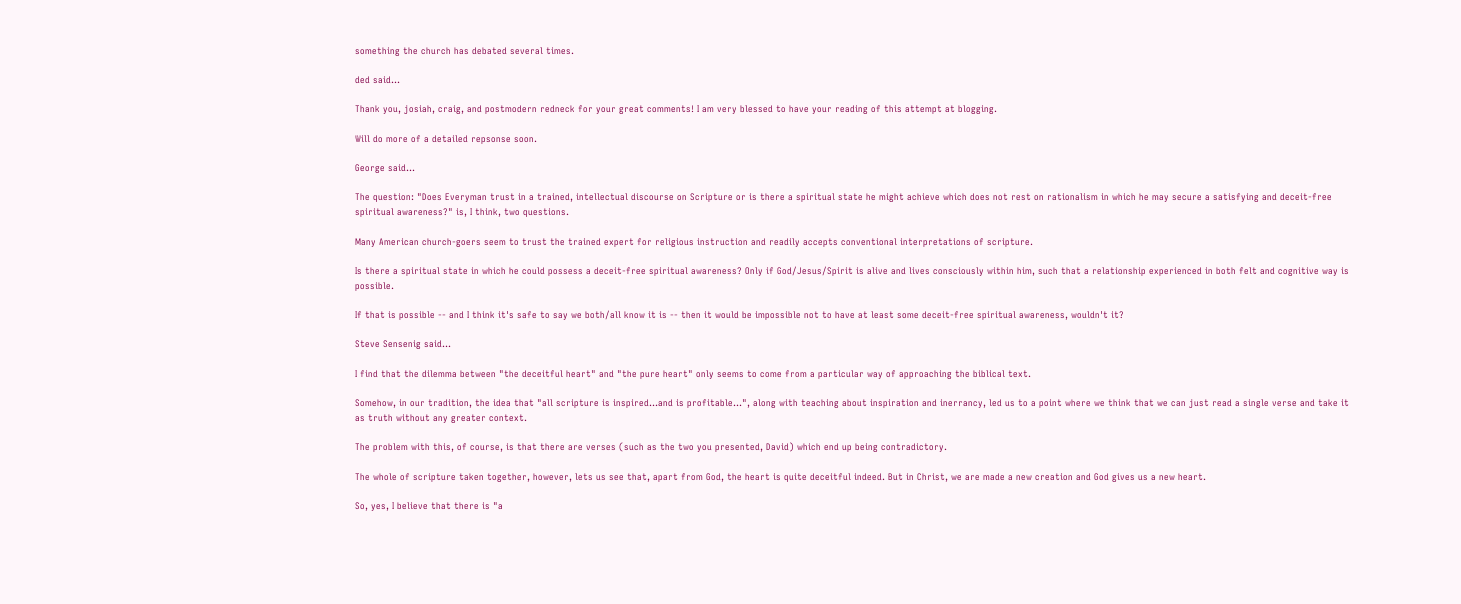something the church has debated several times.

ded said...

Thank you, josiah, craig, and postmodern redneck for your great comments! I am very blessed to have your reading of this attempt at blogging.

Will do more of a detailed repsonse soon.

George said...

The question: "Does Everyman trust in a trained, intellectual discourse on Scripture or is there a spiritual state he might achieve which does not rest on rationalism in which he may secure a satisfying and deceit-free spiritual awareness?" is, I think, two questions.

Many American church-goers seem to trust the trained expert for religious instruction and readily accepts conventional interpretations of scripture.

Is there a spiritual state in which he could possess a deceit-free spiritual awareness? Only if God/Jesus/Spirit is alive and lives consciously within him, such that a relationship experienced in both felt and cognitive way is possible.

If that is possible -- and I think it's safe to say we both/all know it is -- then it would be impossible not to have at least some deceit-free spiritual awareness, wouldn't it?

Steve Sensenig said...

I find that the dilemma between "the deceitful heart" and "the pure heart" only seems to come from a particular way of approaching the biblical text.

Somehow, in our tradition, the idea that "all scripture is inspired...and is profitable...", along with teaching about inspiration and inerrancy, led us to a point where we think that we can just read a single verse and take it as truth without any greater context.

The problem with this, of course, is that there are verses (such as the two you presented, David) which end up being contradictory.

The whole of scripture taken together, however, lets us see that, apart from God, the heart is quite deceitful indeed. But in Christ, we are made a new creation and God gives us a new heart.

So, yes, I believe that there is "a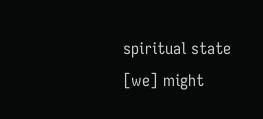spiritual state [we] might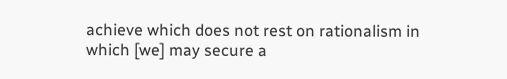achieve which does not rest on rationalism in which [we] may secure a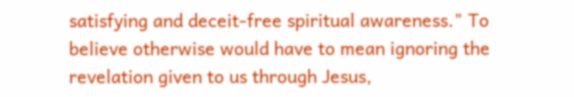satisfying and deceit-free spiritual awareness." To believe otherwise would have to mean ignoring the revelation given to us through Jesus,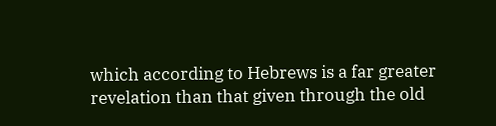which according to Hebrews is a far greater revelation than that given through the old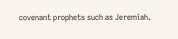covenant prophets such as Jeremiah.